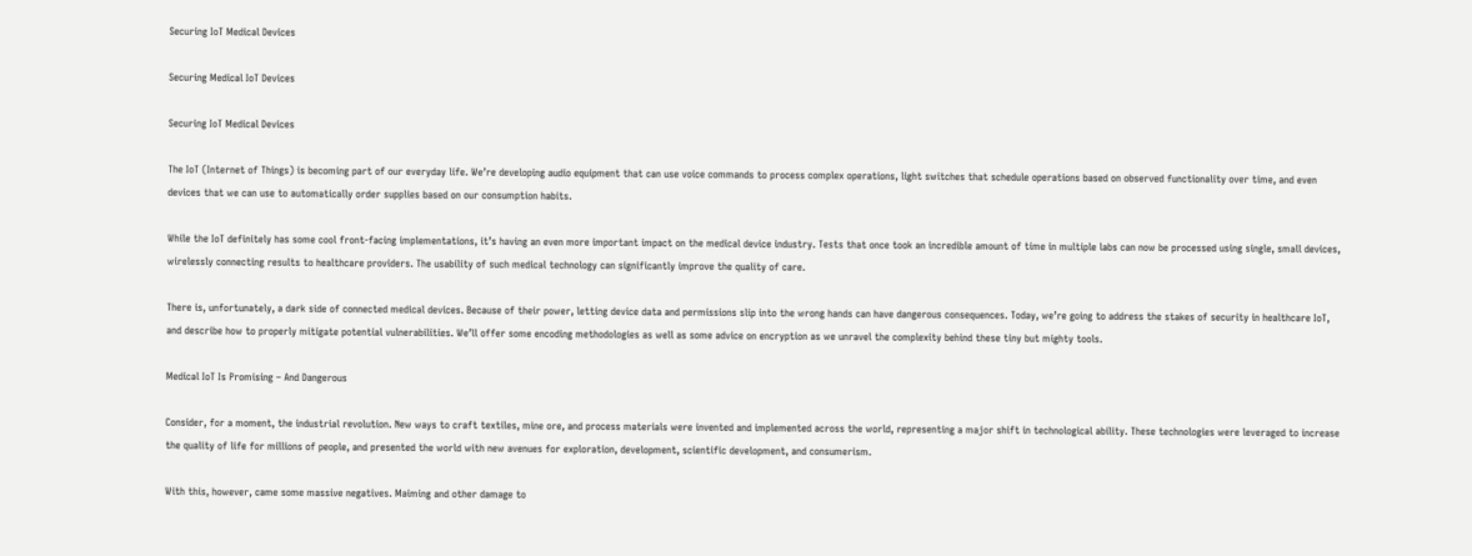Securing IoT Medical Devices

Securing Medical IoT Devices

Securing IoT Medical Devices

The IoT (Internet of Things) is becoming part of our everyday life. We’re developing audio equipment that can use voice commands to process complex operations, light switches that schedule operations based on observed functionality over time, and even devices that we can use to automatically order supplies based on our consumption habits.

While the IoT definitely has some cool front-facing implementations, it’s having an even more important impact on the medical device industry. Tests that once took an incredible amount of time in multiple labs can now be processed using single, small devices, wirelessly connecting results to healthcare providers. The usability of such medical technology can significantly improve the quality of care.

There is, unfortunately, a dark side of connected medical devices. Because of their power, letting device data and permissions slip into the wrong hands can have dangerous consequences. Today, we’re going to address the stakes of security in healthcare IoT, and describe how to properly mitigate potential vulnerabilities. We’ll offer some encoding methodologies as well as some advice on encryption as we unravel the complexity behind these tiny but mighty tools.

Medical IoT Is Promising – And Dangerous

Consider, for a moment, the industrial revolution. New ways to craft textiles, mine ore, and process materials were invented and implemented across the world, representing a major shift in technological ability. These technologies were leveraged to increase the quality of life for millions of people, and presented the world with new avenues for exploration, development, scientific development, and consumerism.

With this, however, came some massive negatives. Maiming and other damage to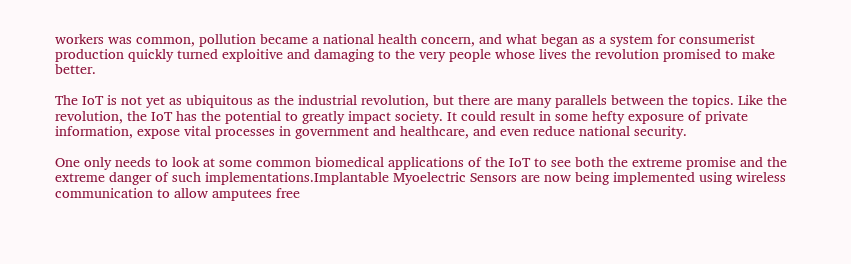workers was common, pollution became a national health concern, and what began as a system for consumerist production quickly turned exploitive and damaging to the very people whose lives the revolution promised to make better.

The IoT is not yet as ubiquitous as the industrial revolution, but there are many parallels between the topics. Like the revolution, the IoT has the potential to greatly impact society. It could result in some hefty exposure of private information, expose vital processes in government and healthcare, and even reduce national security.

One only needs to look at some common biomedical applications of the IoT to see both the extreme promise and the extreme danger of such implementations.Implantable Myoelectric Sensors are now being implemented using wireless communication to allow amputees free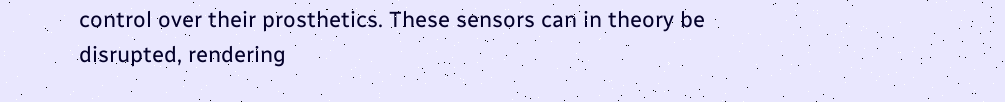control over their prosthetics. These sensors can in theory be disrupted, rendering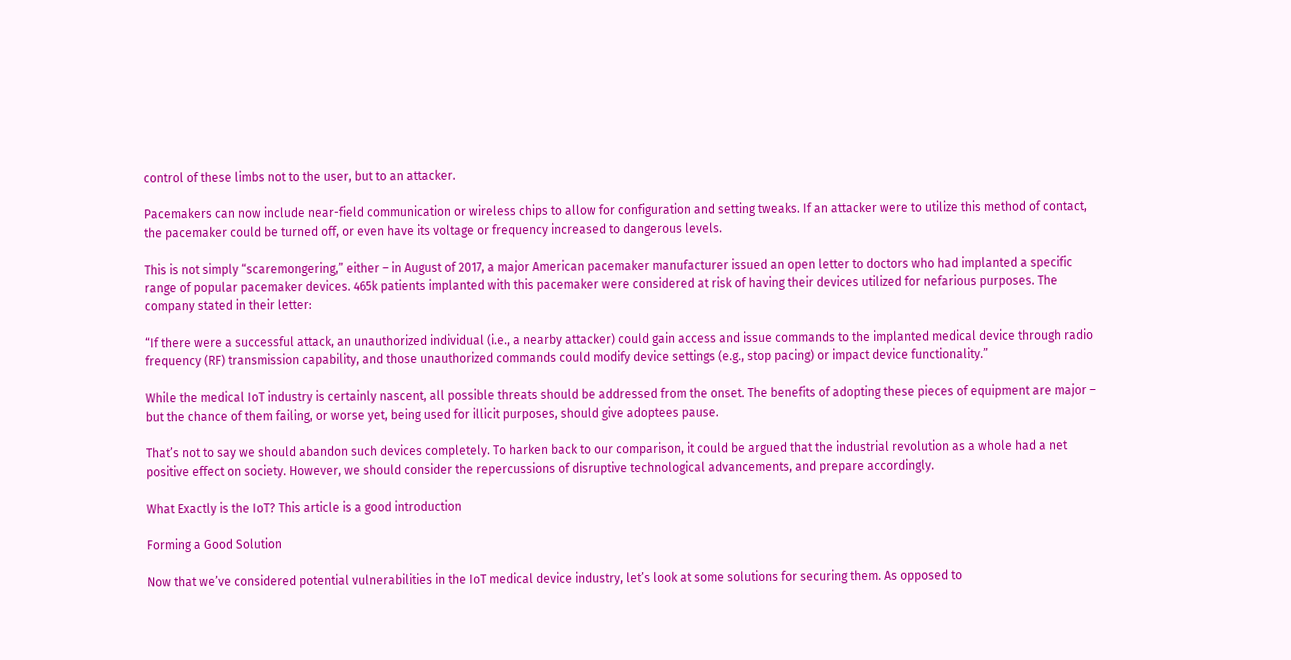control of these limbs not to the user, but to an attacker.

Pacemakers can now include near-field communication or wireless chips to allow for configuration and setting tweaks. If an attacker were to utilize this method of contact, the pacemaker could be turned off, or even have its voltage or frequency increased to dangerous levels.

This is not simply “scaremongering,” either – in August of 2017, a major American pacemaker manufacturer issued an open letter to doctors who had implanted a specific range of popular pacemaker devices. 465k patients implanted with this pacemaker were considered at risk of having their devices utilized for nefarious purposes. The company stated in their letter:

“If there were a successful attack, an unauthorized individual (i.e., a nearby attacker) could gain access and issue commands to the implanted medical device through radio frequency (RF) transmission capability, and those unauthorized commands could modify device settings (e.g., stop pacing) or impact device functionality.”

While the medical IoT industry is certainly nascent, all possible threats should be addressed from the onset. The benefits of adopting these pieces of equipment are major – but the chance of them failing, or worse yet, being used for illicit purposes, should give adoptees pause.

That’s not to say we should abandon such devices completely. To harken back to our comparison, it could be argued that the industrial revolution as a whole had a net positive effect on society. However, we should consider the repercussions of disruptive technological advancements, and prepare accordingly.

What Exactly is the IoT? This article is a good introduction

Forming a Good Solution

Now that we’ve considered potential vulnerabilities in the IoT medical device industry, let’s look at some solutions for securing them. As opposed to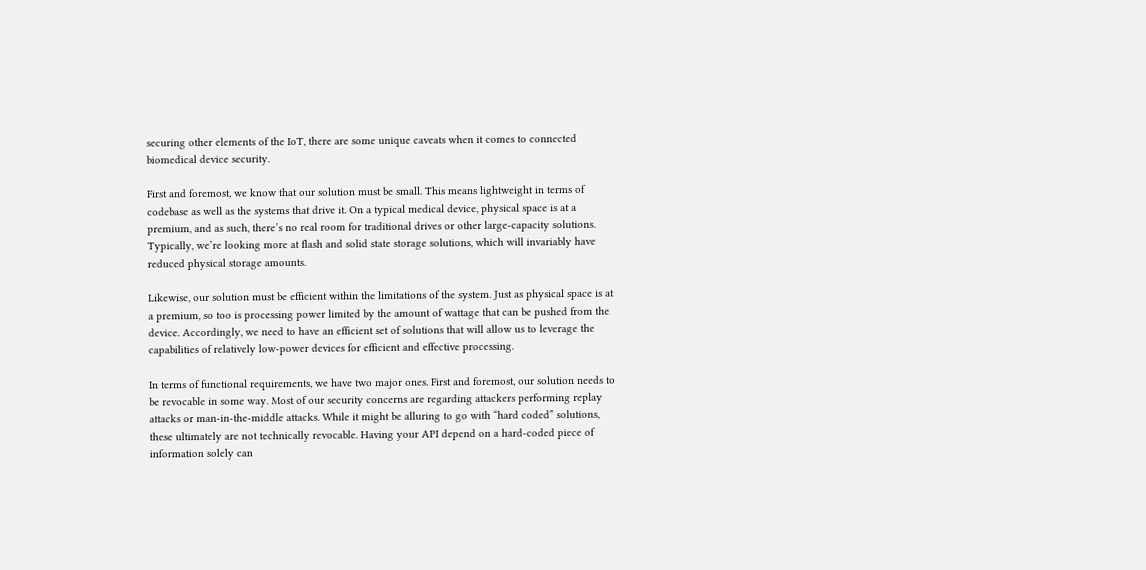securing other elements of the IoT, there are some unique caveats when it comes to connected biomedical device security.

First and foremost, we know that our solution must be small. This means lightweight in terms of codebase as well as the systems that drive it. On a typical medical device, physical space is at a premium, and as such, there’s no real room for traditional drives or other large-capacity solutions. Typically, we’re looking more at flash and solid state storage solutions, which will invariably have reduced physical storage amounts.

Likewise, our solution must be efficient within the limitations of the system. Just as physical space is at a premium, so too is processing power limited by the amount of wattage that can be pushed from the device. Accordingly, we need to have an efficient set of solutions that will allow us to leverage the capabilities of relatively low-power devices for efficient and effective processing.

In terms of functional requirements, we have two major ones. First and foremost, our solution needs to be revocable in some way. Most of our security concerns are regarding attackers performing replay attacks or man-in-the-middle attacks. While it might be alluring to go with “hard coded” solutions, these ultimately are not technically revocable. Having your API depend on a hard-coded piece of information solely can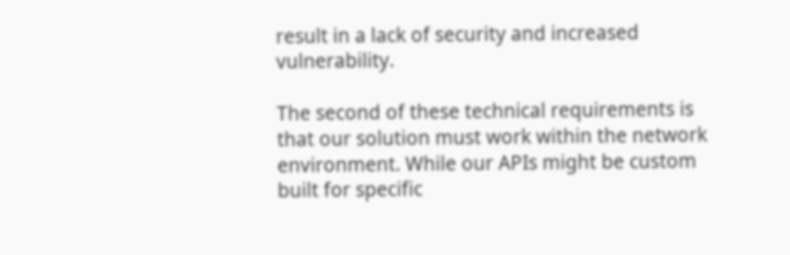result in a lack of security and increased vulnerability.

The second of these technical requirements is that our solution must work within the network environment. While our APIs might be custom built for specific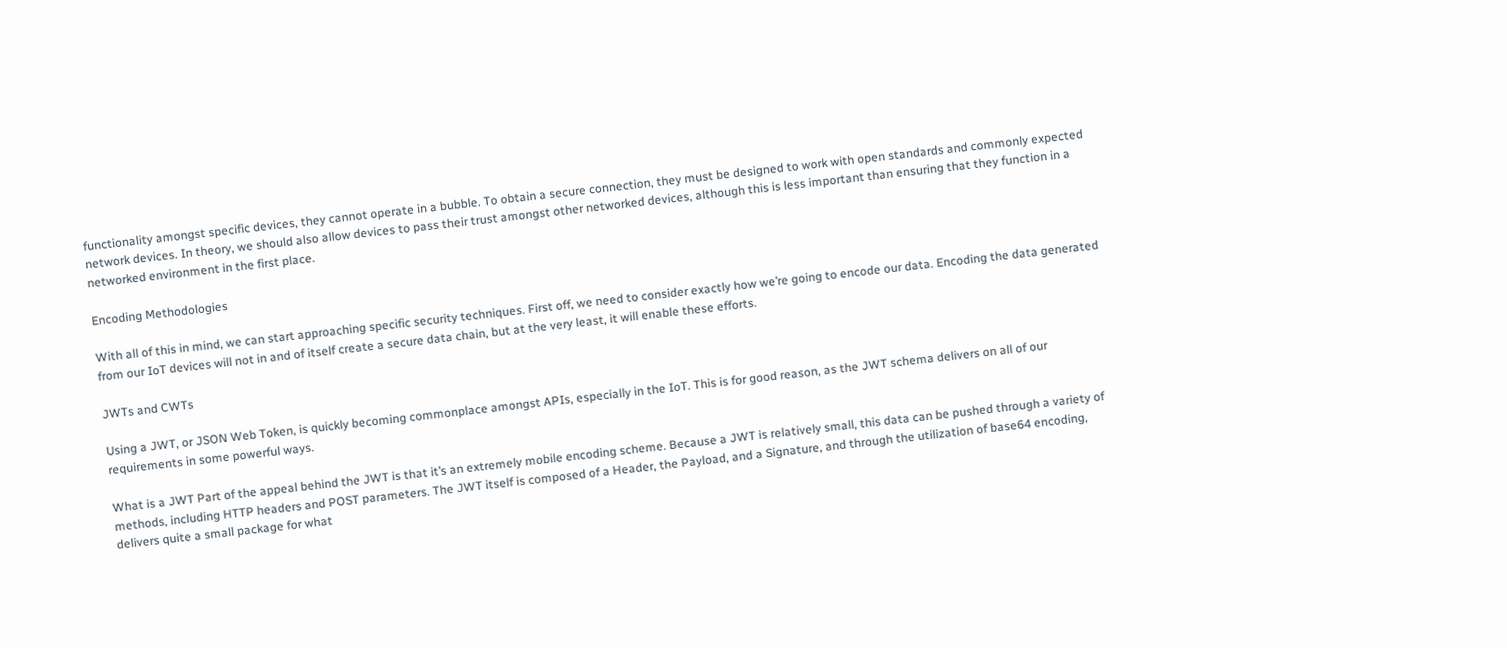functionality amongst specific devices, they cannot operate in a bubble. To obtain a secure connection, they must be designed to work with open standards and commonly expected network devices. In theory, we should also allow devices to pass their trust amongst other networked devices, although this is less important than ensuring that they function in a networked environment in the first place.

Encoding Methodologies

With all of this in mind, we can start approaching specific security techniques. First off, we need to consider exactly how we’re going to encode our data. Encoding the data generated from our IoT devices will not in and of itself create a secure data chain, but at the very least, it will enable these efforts.

JWTs and CWTs

Using a JWT, or JSON Web Token, is quickly becoming commonplace amongst APIs, especially in the IoT. This is for good reason, as the JWT schema delivers on all of our requirements in some powerful ways.

What is a JWT Part of the appeal behind the JWT is that it’s an extremely mobile encoding scheme. Because a JWT is relatively small, this data can be pushed through a variety of methods, including HTTP headers and POST parameters. The JWT itself is composed of a Header, the Payload, and a Signature, and through the utilization of base64 encoding, delivers quite a small package for what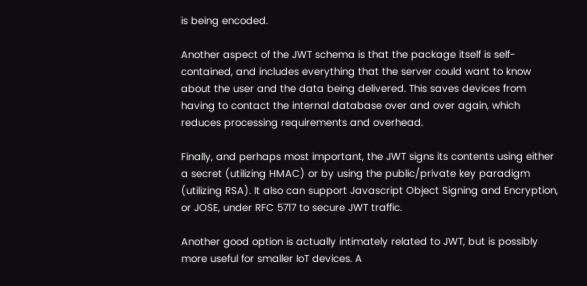is being encoded.

Another aspect of the JWT schema is that the package itself is self-contained, and includes everything that the server could want to know about the user and the data being delivered. This saves devices from having to contact the internal database over and over again, which reduces processing requirements and overhead.

Finally, and perhaps most important, the JWT signs its contents using either a secret (utilizing HMAC) or by using the public/private key paradigm (utilizing RSA). It also can support Javascript Object Signing and Encryption, or JOSE, under RFC 5717 to secure JWT traffic.

Another good option is actually intimately related to JWT, but is possibly more useful for smaller IoT devices. A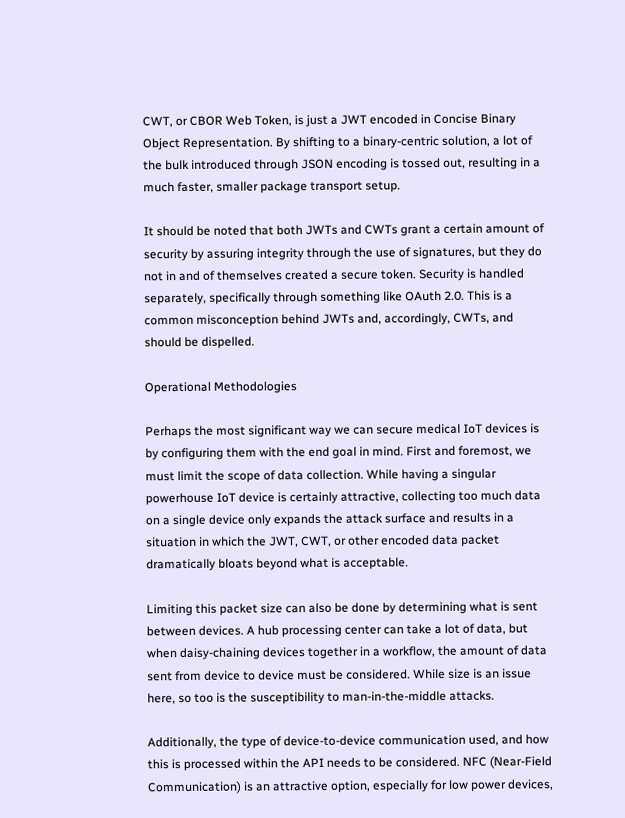CWT, or CBOR Web Token, is just a JWT encoded in Concise Binary Object Representation. By shifting to a binary-centric solution, a lot of the bulk introduced through JSON encoding is tossed out, resulting in a much faster, smaller package transport setup.

It should be noted that both JWTs and CWTs grant a certain amount of security by assuring integrity through the use of signatures, but they do not in and of themselves created a secure token. Security is handled separately, specifically through something like OAuth 2.0. This is a common misconception behind JWTs and, accordingly, CWTs, and should be dispelled.

Operational Methodologies

Perhaps the most significant way we can secure medical IoT devices is by configuring them with the end goal in mind. First and foremost, we must limit the scope of data collection. While having a singular powerhouse IoT device is certainly attractive, collecting too much data on a single device only expands the attack surface and results in a situation in which the JWT, CWT, or other encoded data packet dramatically bloats beyond what is acceptable.

Limiting this packet size can also be done by determining what is sent between devices. A hub processing center can take a lot of data, but when daisy-chaining devices together in a workflow, the amount of data sent from device to device must be considered. While size is an issue here, so too is the susceptibility to man-in-the-middle attacks.

Additionally, the type of device-to-device communication used, and how this is processed within the API needs to be considered. NFC (Near-Field Communication) is an attractive option, especially for low power devices,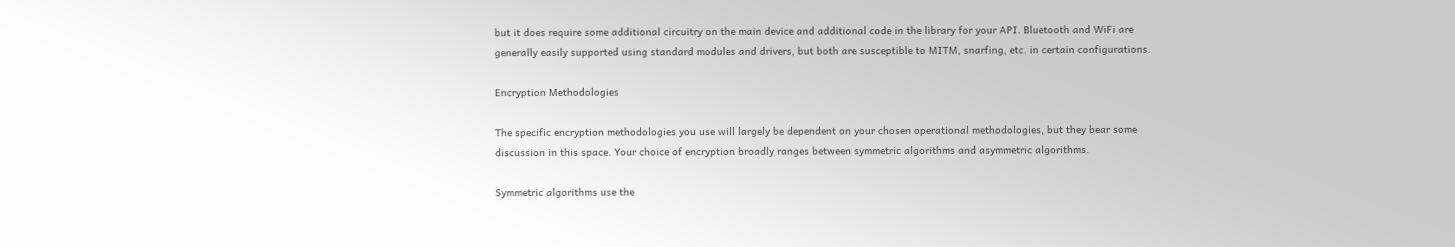but it does require some additional circuitry on the main device and additional code in the library for your API. Bluetooth and WiFi are generally easily supported using standard modules and drivers, but both are susceptible to MITM, snarfing, etc. in certain configurations.

Encryption Methodologies

The specific encryption methodologies you use will largely be dependent on your chosen operational methodologies, but they bear some discussion in this space. Your choice of encryption broadly ranges between symmetric algorithms and asymmetric algorithms.

Symmetric algorithms use the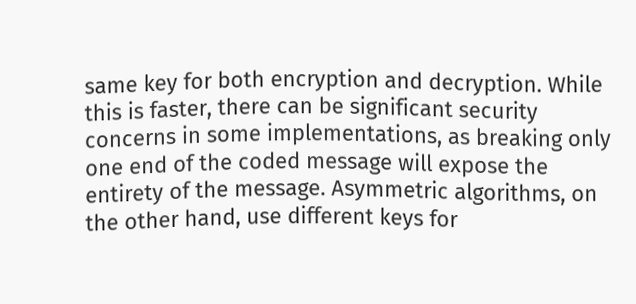same key for both encryption and decryption. While this is faster, there can be significant security concerns in some implementations, as breaking only one end of the coded message will expose the entirety of the message. Asymmetric algorithms, on the other hand, use different keys for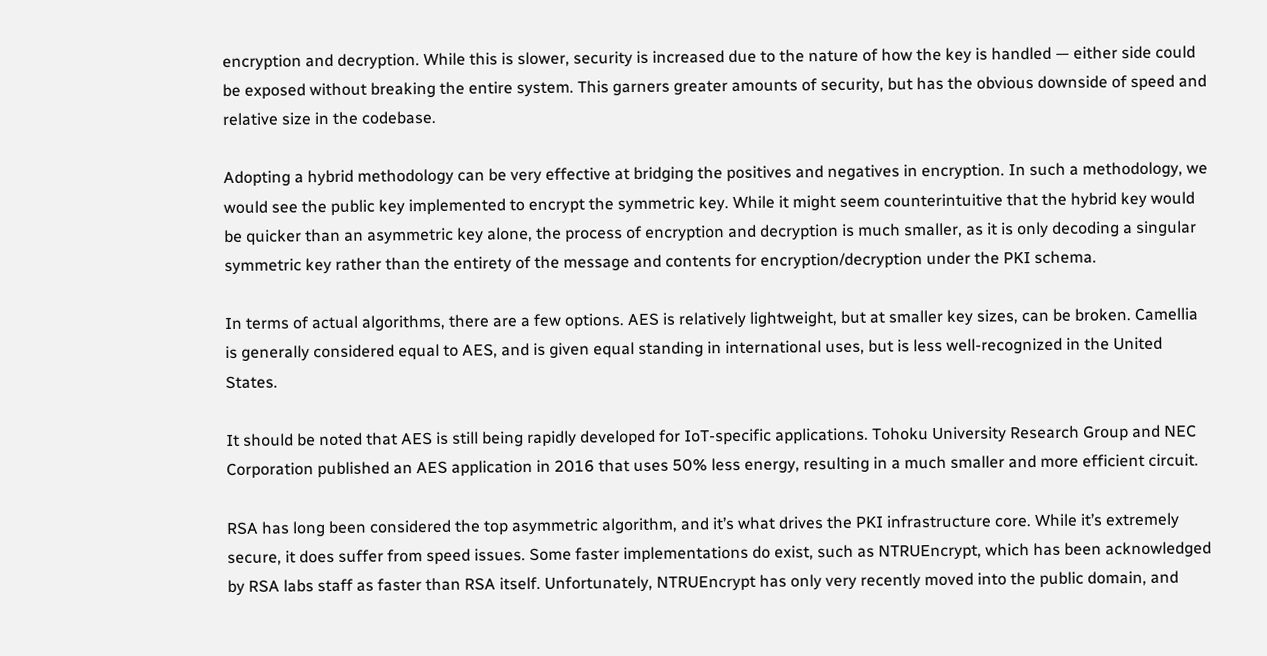encryption and decryption. While this is slower, security is increased due to the nature of how the key is handled — either side could be exposed without breaking the entire system. This garners greater amounts of security, but has the obvious downside of speed and relative size in the codebase.

Adopting a hybrid methodology can be very effective at bridging the positives and negatives in encryption. In such a methodology, we would see the public key implemented to encrypt the symmetric key. While it might seem counterintuitive that the hybrid key would be quicker than an asymmetric key alone, the process of encryption and decryption is much smaller, as it is only decoding a singular symmetric key rather than the entirety of the message and contents for encryption/decryption under the PKI schema.

In terms of actual algorithms, there are a few options. AES is relatively lightweight, but at smaller key sizes, can be broken. Camellia is generally considered equal to AES, and is given equal standing in international uses, but is less well-recognized in the United States.

It should be noted that AES is still being rapidly developed for IoT-specific applications. Tohoku University Research Group and NEC Corporation published an AES application in 2016 that uses 50% less energy, resulting in a much smaller and more efficient circuit.

RSA has long been considered the top asymmetric algorithm, and it’s what drives the PKI infrastructure core. While it’s extremely secure, it does suffer from speed issues. Some faster implementations do exist, such as NTRUEncrypt, which has been acknowledged by RSA labs staff as faster than RSA itself. Unfortunately, NTRUEncrypt has only very recently moved into the public domain, and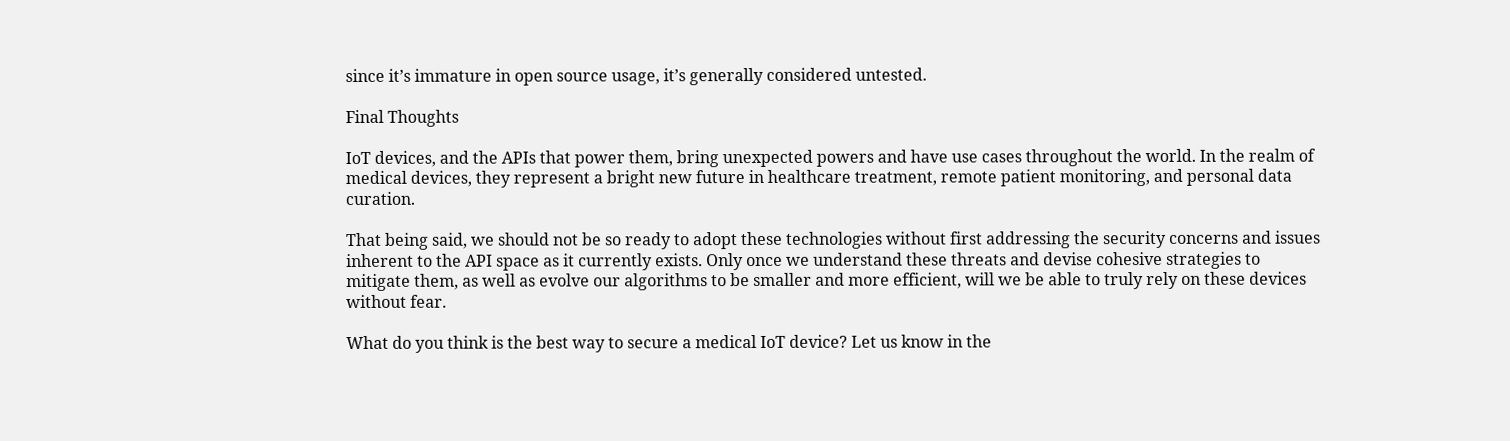since it’s immature in open source usage, it’s generally considered untested.

Final Thoughts

IoT devices, and the APIs that power them, bring unexpected powers and have use cases throughout the world. In the realm of medical devices, they represent a bright new future in healthcare treatment, remote patient monitoring, and personal data curation.

That being said, we should not be so ready to adopt these technologies without first addressing the security concerns and issues inherent to the API space as it currently exists. Only once we understand these threats and devise cohesive strategies to mitigate them, as well as evolve our algorithms to be smaller and more efficient, will we be able to truly rely on these devices without fear.

What do you think is the best way to secure a medical IoT device? Let us know in the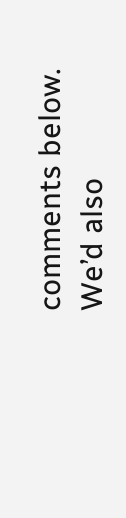comments below. We’d also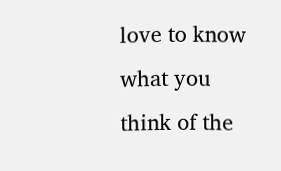love to know what you think of the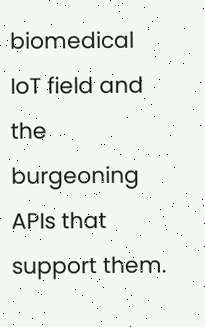biomedical IoT field and the burgeoning APIs that support them.